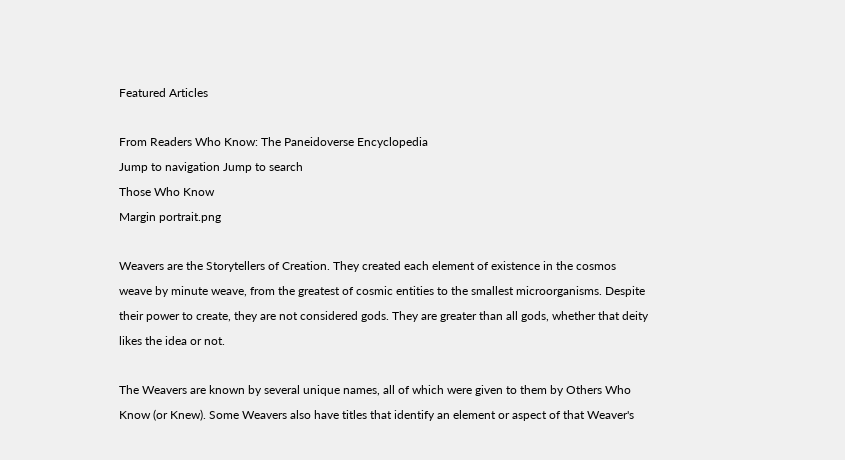Featured Articles

From Readers Who Know: The Paneidoverse Encyclopedia
Jump to navigation Jump to search
Those Who Know
Margin portrait.png

Weavers are the Storytellers of Creation. They created each element of existence in the cosmos weave by minute weave, from the greatest of cosmic entities to the smallest microorganisms. Despite their power to create, they are not considered gods. They are greater than all gods, whether that deity likes the idea or not.

The Weavers are known by several unique names, all of which were given to them by Others Who Know (or Knew). Some Weavers also have titles that identify an element or aspect of that Weaver's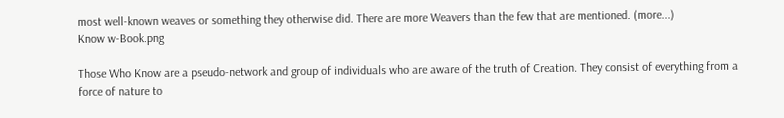most well-known weaves or something they otherwise did. There are more Weavers than the few that are mentioned. (more...)
Know w-Book.png

Those Who Know are a pseudo-network and group of individuals who are aware of the truth of Creation. They consist of everything from a force of nature to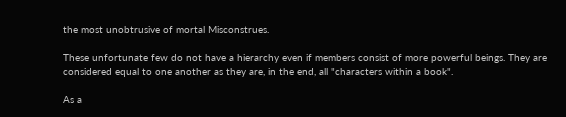the most unobtrusive of mortal Misconstrues.

These unfortunate few do not have a hierarchy even if members consist of more powerful beings. They are considered equal to one another as they are, in the end, all "characters within a book".

As a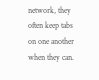network, they often keep tabs on one another when they can.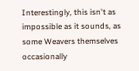Interestingly, this isn't as impossible as it sounds, as some Weavers themselves occasionally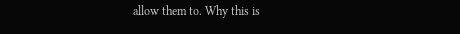allow them to. Why this is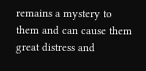remains a mystery to them and can cause them great distress and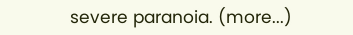severe paranoia. (more...)